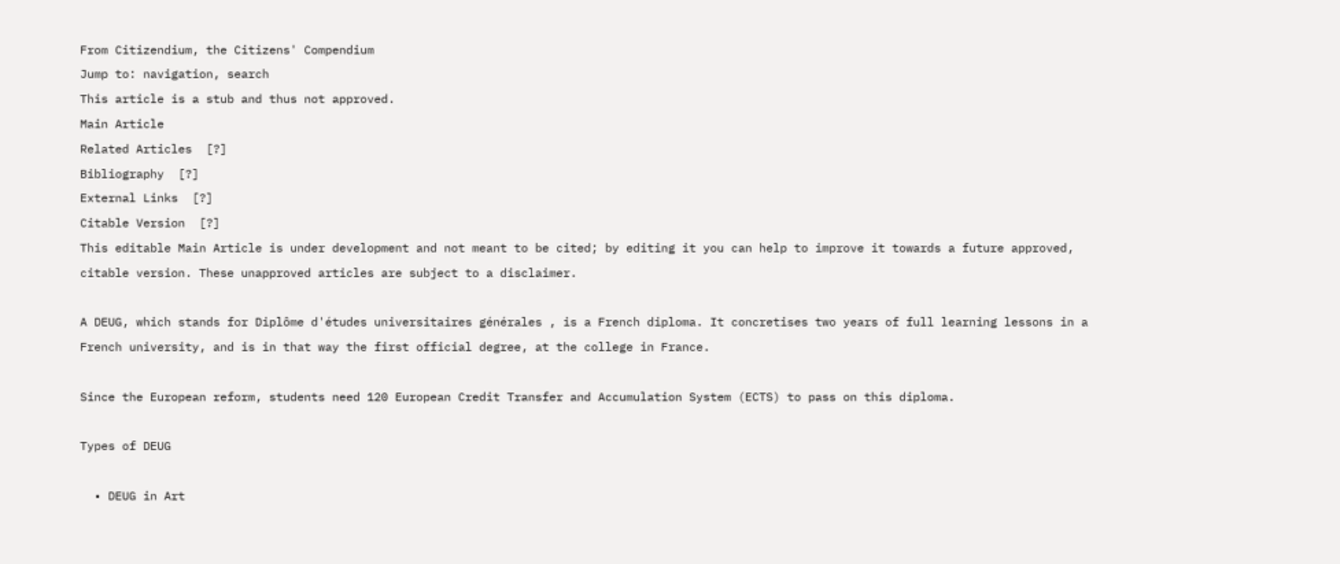From Citizendium, the Citizens' Compendium
Jump to: navigation, search
This article is a stub and thus not approved.
Main Article
Related Articles  [?]
Bibliography  [?]
External Links  [?]
Citable Version  [?]
This editable Main Article is under development and not meant to be cited; by editing it you can help to improve it towards a future approved, citable version. These unapproved articles are subject to a disclaimer.

A DEUG, which stands for Diplôme d'études universitaires générales , is a French diploma. It concretises two years of full learning lessons in a French university, and is in that way the first official degree, at the college in France.

Since the European reform, students need 120 European Credit Transfer and Accumulation System (ECTS) to pass on this diploma.

Types of DEUG

  • DEUG in Art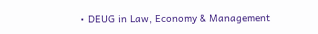• DEUG in Law, Economy & Management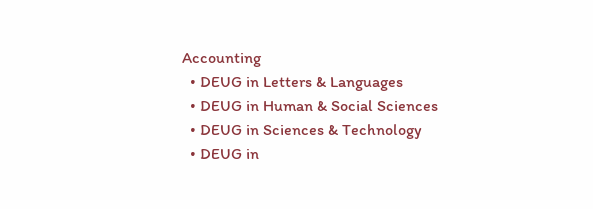Accounting
  • DEUG in Letters & Languages
  • DEUG in Human & Social Sciences
  • DEUG in Sciences & Technology
  • DEUG in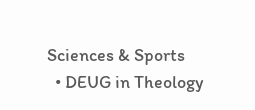Sciences & Sports
  • DEUG in Theology